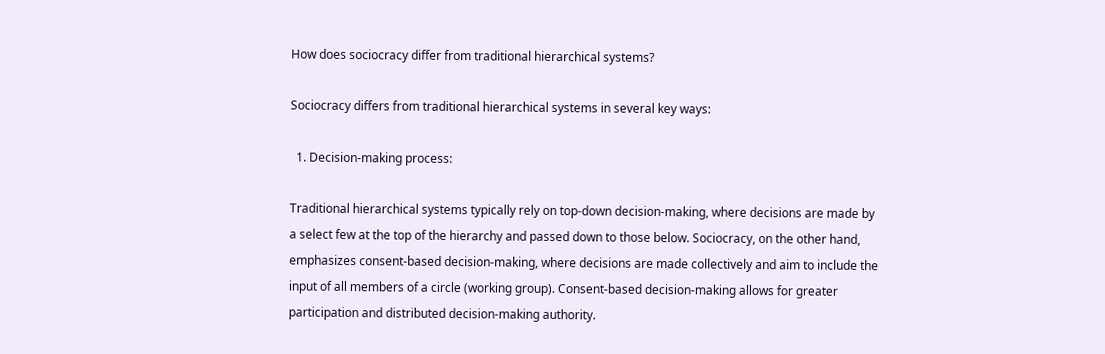How does sociocracy differ from traditional hierarchical systems?

Sociocracy differs from traditional hierarchical systems in several key ways:

  1. Decision-making process:

Traditional hierarchical systems typically rely on top-down decision-making, where decisions are made by a select few at the top of the hierarchy and passed down to those below. Sociocracy, on the other hand, emphasizes consent-based decision-making, where decisions are made collectively and aim to include the input of all members of a circle (working group). Consent-based decision-making allows for greater participation and distributed decision-making authority.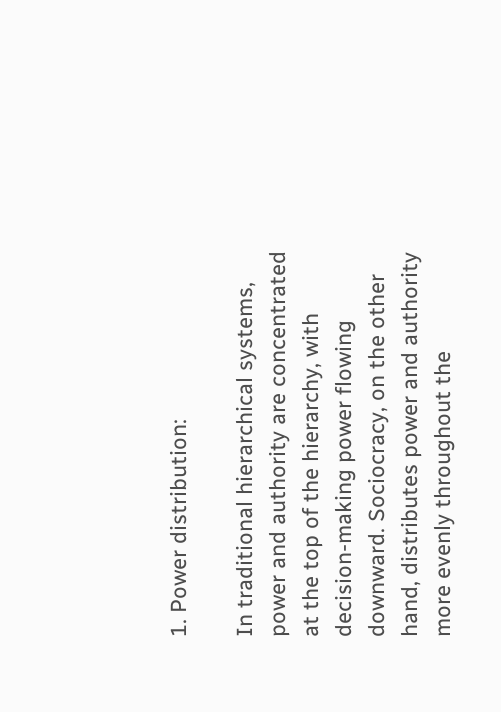1. Power distribution:

In traditional hierarchical systems, power and authority are concentrated at the top of the hierarchy, with decision-making power flowing downward. Sociocracy, on the other hand, distributes power and authority more evenly throughout the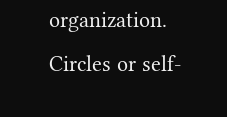organization. Circles or self-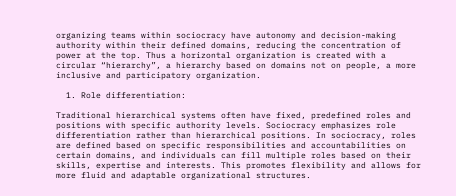organizing teams within sociocracy have autonomy and decision-making authority within their defined domains, reducing the concentration of power at the top. Thus a horizontal organization is created with a circular “hierarchy”, a hierarchy based on domains not on people, a more inclusive and participatory organization.

  1. Role differentiation:

Traditional hierarchical systems often have fixed, predefined roles and positions with specific authority levels. Sociocracy emphasizes role differentiation rather than hierarchical positions. In sociocracy, roles are defined based on specific responsibilities and accountabilities on certain domains, and individuals can fill multiple roles based on their skills, expertise and interests. This promotes flexibility and allows for more fluid and adaptable organizational structures.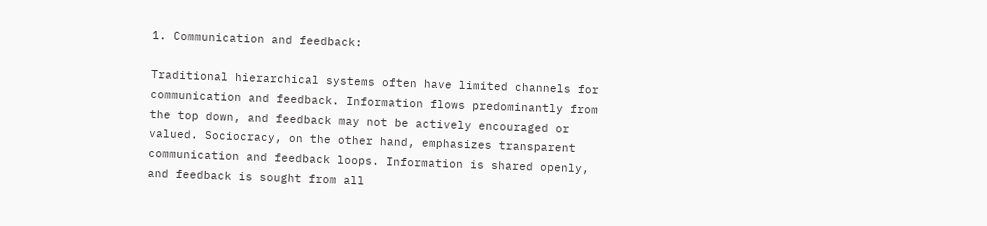1. Communication and feedback:

Traditional hierarchical systems often have limited channels for communication and feedback. Information flows predominantly from the top down, and feedback may not be actively encouraged or valued. Sociocracy, on the other hand, emphasizes transparent communication and feedback loops. Information is shared openly, and feedback is sought from all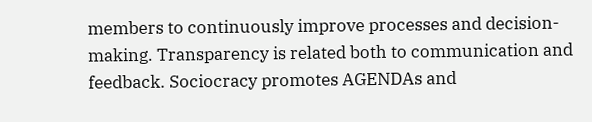members to continuously improve processes and decision-making. Transparency is related both to communication and feedback. Sociocracy promotes AGENDAs and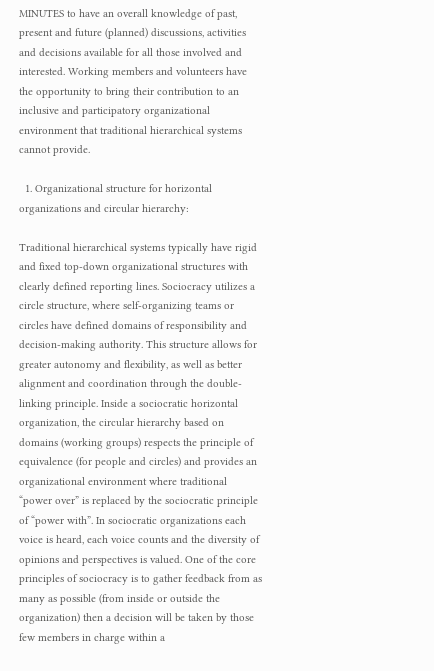MINUTES to have an overall knowledge of past, present and future (planned) discussions, activities and decisions available for all those involved and interested. Working members and volunteers have the opportunity to bring their contribution to an inclusive and participatory organizational environment that traditional hierarchical systems cannot provide.

  1. Organizational structure for horizontal organizations and circular hierarchy:

Traditional hierarchical systems typically have rigid and fixed top-down organizational structures with clearly defined reporting lines. Sociocracy utilizes a circle structure, where self-organizing teams or circles have defined domains of responsibility and decision-making authority. This structure allows for greater autonomy and flexibility, as well as better alignment and coordination through the double-linking principle. Inside a sociocratic horizontal organization, the circular hierarchy based on domains (working groups) respects the principle of equivalence (for people and circles) and provides an organizational environment where traditional “power over” is replaced by the sociocratic principle of “power with”. In sociocratic organizations each voice is heard, each voice counts and the diversity of opinions and perspectives is valued. One of the core principles of sociocracy is to gather feedback from as many as possible (from inside or outside the organization) then a decision will be taken by those few members in charge within a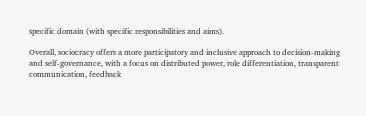specific domain (with specific responsibilities and aims).

Overall, sociocracy offers a more participatory and inclusive approach to decision-making and self-governance, with a focus on distributed power, role differentiation, transparent communication, feedback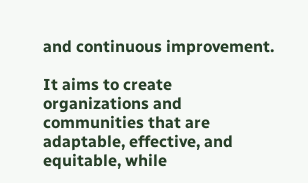and continuous improvement.

It aims to create organizations and communities that are adaptable, effective, and equitable, while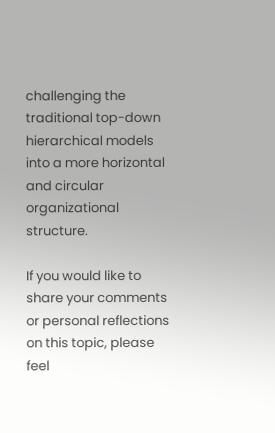challenging the traditional top-down hierarchical models into a more horizontal and circular organizational structure.

If you would like to share your comments or personal reflections on this topic, please feel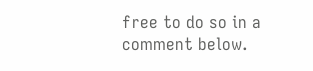free to do so in a comment below.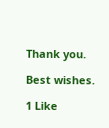Thank you.

Best wishes.

1 Like